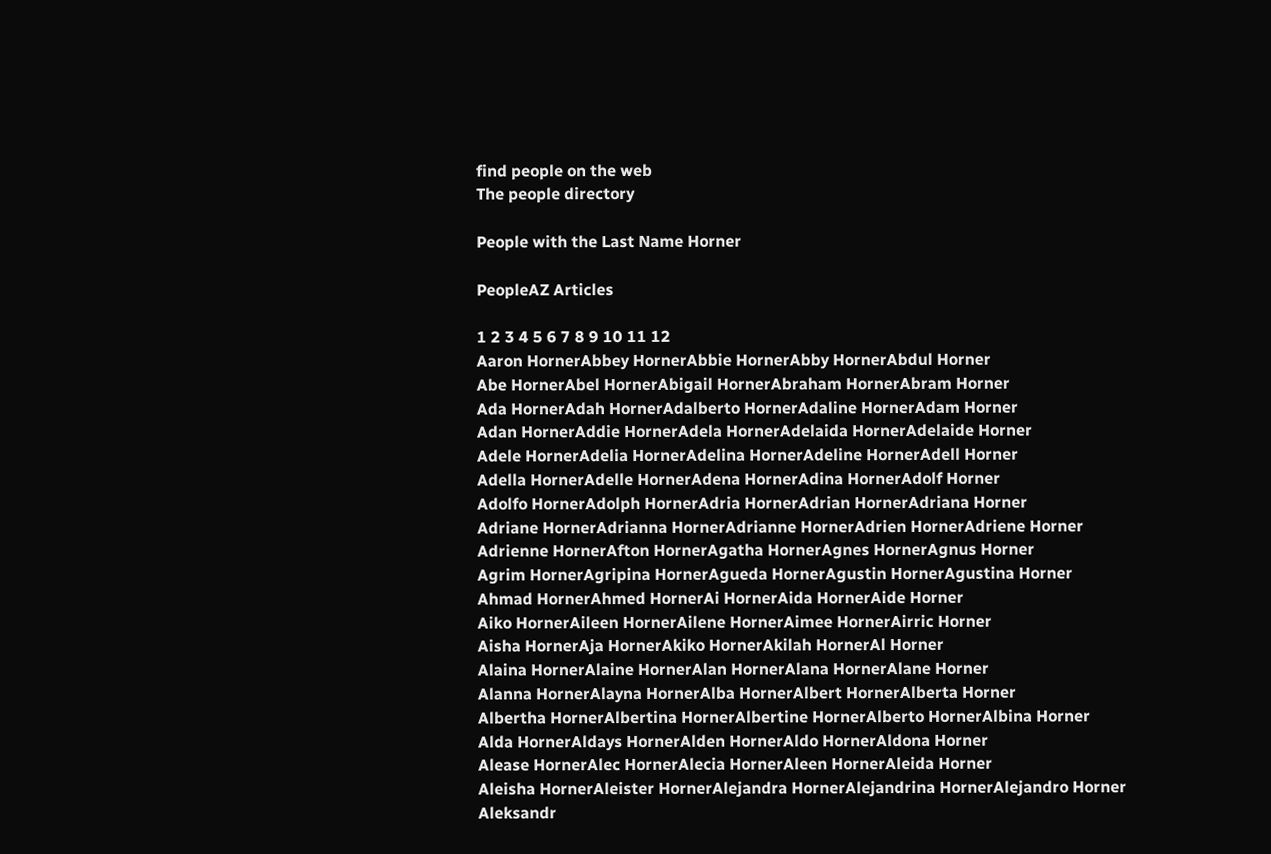find people on the web
The people directory

People with the Last Name Horner

PeopleAZ Articles

1 2 3 4 5 6 7 8 9 10 11 12
Aaron HornerAbbey HornerAbbie HornerAbby HornerAbdul Horner
Abe HornerAbel HornerAbigail HornerAbraham HornerAbram Horner
Ada HornerAdah HornerAdalberto HornerAdaline HornerAdam Horner
Adan HornerAddie HornerAdela HornerAdelaida HornerAdelaide Horner
Adele HornerAdelia HornerAdelina HornerAdeline HornerAdell Horner
Adella HornerAdelle HornerAdena HornerAdina HornerAdolf Horner
Adolfo HornerAdolph HornerAdria HornerAdrian HornerAdriana Horner
Adriane HornerAdrianna HornerAdrianne HornerAdrien HornerAdriene Horner
Adrienne HornerAfton HornerAgatha HornerAgnes HornerAgnus Horner
Agrim HornerAgripina HornerAgueda HornerAgustin HornerAgustina Horner
Ahmad HornerAhmed HornerAi HornerAida HornerAide Horner
Aiko HornerAileen HornerAilene HornerAimee HornerAirric Horner
Aisha HornerAja HornerAkiko HornerAkilah HornerAl Horner
Alaina HornerAlaine HornerAlan HornerAlana HornerAlane Horner
Alanna HornerAlayna HornerAlba HornerAlbert HornerAlberta Horner
Albertha HornerAlbertina HornerAlbertine HornerAlberto HornerAlbina Horner
Alda HornerAldays HornerAlden HornerAldo HornerAldona Horner
Alease HornerAlec HornerAlecia HornerAleen HornerAleida Horner
Aleisha HornerAleister HornerAlejandra HornerAlejandrina HornerAlejandro Horner
Aleksandr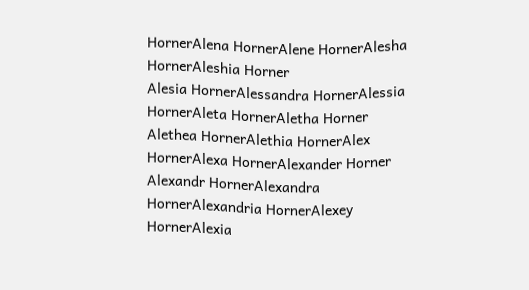HornerAlena HornerAlene HornerAlesha HornerAleshia Horner
Alesia HornerAlessandra HornerAlessia HornerAleta HornerAletha Horner
Alethea HornerAlethia HornerAlex HornerAlexa HornerAlexander Horner
Alexandr HornerAlexandra HornerAlexandria HornerAlexey HornerAlexia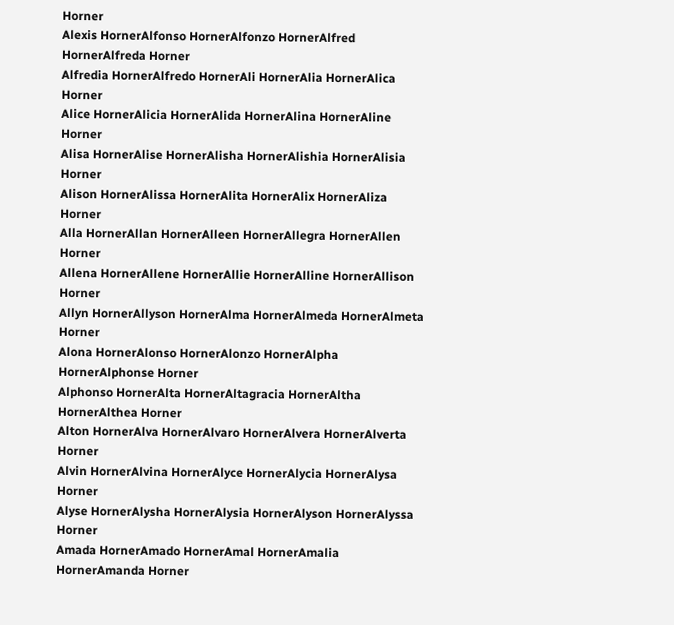Horner
Alexis HornerAlfonso HornerAlfonzo HornerAlfred HornerAlfreda Horner
Alfredia HornerAlfredo HornerAli HornerAlia HornerAlica Horner
Alice HornerAlicia HornerAlida HornerAlina HornerAline Horner
Alisa HornerAlise HornerAlisha HornerAlishia HornerAlisia Horner
Alison HornerAlissa HornerAlita HornerAlix HornerAliza Horner
Alla HornerAllan HornerAlleen HornerAllegra HornerAllen Horner
Allena HornerAllene HornerAllie HornerAlline HornerAllison Horner
Allyn HornerAllyson HornerAlma HornerAlmeda HornerAlmeta Horner
Alona HornerAlonso HornerAlonzo HornerAlpha HornerAlphonse Horner
Alphonso HornerAlta HornerAltagracia HornerAltha HornerAlthea Horner
Alton HornerAlva HornerAlvaro HornerAlvera HornerAlverta Horner
Alvin HornerAlvina HornerAlyce HornerAlycia HornerAlysa Horner
Alyse HornerAlysha HornerAlysia HornerAlyson HornerAlyssa Horner
Amada HornerAmado HornerAmal HornerAmalia HornerAmanda Horner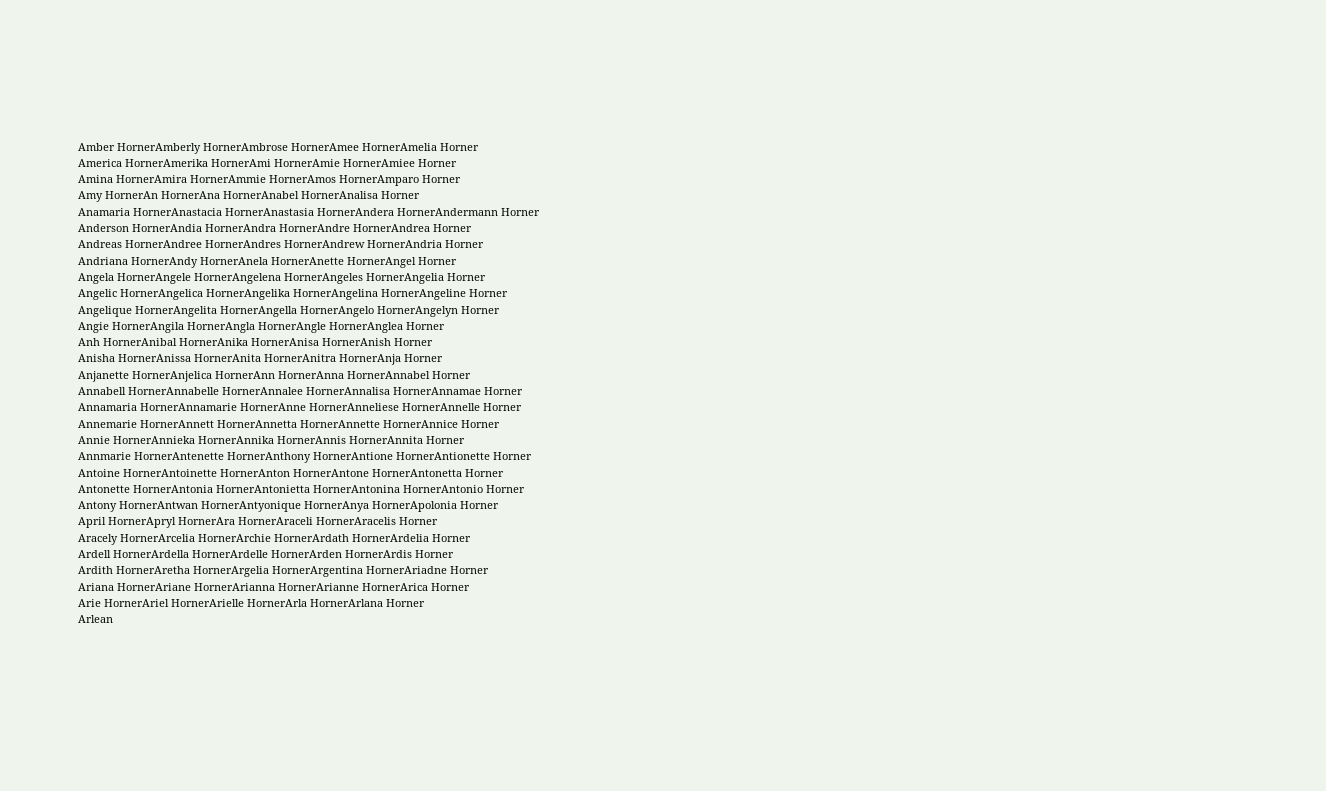Amber HornerAmberly HornerAmbrose HornerAmee HornerAmelia Horner
America HornerAmerika HornerAmi HornerAmie HornerAmiee Horner
Amina HornerAmira HornerAmmie HornerAmos HornerAmparo Horner
Amy HornerAn HornerAna HornerAnabel HornerAnalisa Horner
Anamaria HornerAnastacia HornerAnastasia HornerAndera HornerAndermann Horner
Anderson HornerAndia HornerAndra HornerAndre HornerAndrea Horner
Andreas HornerAndree HornerAndres HornerAndrew HornerAndria Horner
Andriana HornerAndy HornerAnela HornerAnette HornerAngel Horner
Angela HornerAngele HornerAngelena HornerAngeles HornerAngelia Horner
Angelic HornerAngelica HornerAngelika HornerAngelina HornerAngeline Horner
Angelique HornerAngelita HornerAngella HornerAngelo HornerAngelyn Horner
Angie HornerAngila HornerAngla HornerAngle HornerAnglea Horner
Anh HornerAnibal HornerAnika HornerAnisa HornerAnish Horner
Anisha HornerAnissa HornerAnita HornerAnitra HornerAnja Horner
Anjanette HornerAnjelica HornerAnn HornerAnna HornerAnnabel Horner
Annabell HornerAnnabelle HornerAnnalee HornerAnnalisa HornerAnnamae Horner
Annamaria HornerAnnamarie HornerAnne HornerAnneliese HornerAnnelle Horner
Annemarie HornerAnnett HornerAnnetta HornerAnnette HornerAnnice Horner
Annie HornerAnnieka HornerAnnika HornerAnnis HornerAnnita Horner
Annmarie HornerAntenette HornerAnthony HornerAntione HornerAntionette Horner
Antoine HornerAntoinette HornerAnton HornerAntone HornerAntonetta Horner
Antonette HornerAntonia HornerAntonietta HornerAntonina HornerAntonio Horner
Antony HornerAntwan HornerAntyonique HornerAnya HornerApolonia Horner
April HornerApryl HornerAra HornerAraceli HornerAracelis Horner
Aracely HornerArcelia HornerArchie HornerArdath HornerArdelia Horner
Ardell HornerArdella HornerArdelle HornerArden HornerArdis Horner
Ardith HornerAretha HornerArgelia HornerArgentina HornerAriadne Horner
Ariana HornerAriane HornerArianna HornerArianne HornerArica Horner
Arie HornerAriel HornerArielle HornerArla HornerArlana Horner
Arlean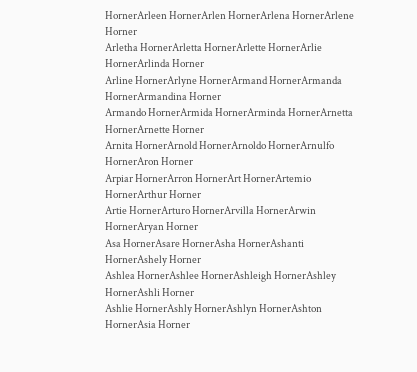HornerArleen HornerArlen HornerArlena HornerArlene Horner
Arletha HornerArletta HornerArlette HornerArlie HornerArlinda Horner
Arline HornerArlyne HornerArmand HornerArmanda HornerArmandina Horner
Armando HornerArmida HornerArminda HornerArnetta HornerArnette Horner
Arnita HornerArnold HornerArnoldo HornerArnulfo HornerAron Horner
Arpiar HornerArron HornerArt HornerArtemio HornerArthur Horner
Artie HornerArturo HornerArvilla HornerArwin HornerAryan Horner
Asa HornerAsare HornerAsha HornerAshanti HornerAshely Horner
Ashlea HornerAshlee HornerAshleigh HornerAshley HornerAshli Horner
Ashlie HornerAshly HornerAshlyn HornerAshton HornerAsia Horner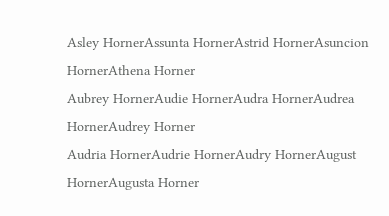Asley HornerAssunta HornerAstrid HornerAsuncion HornerAthena Horner
Aubrey HornerAudie HornerAudra HornerAudrea HornerAudrey Horner
Audria HornerAudrie HornerAudry HornerAugust HornerAugusta Horner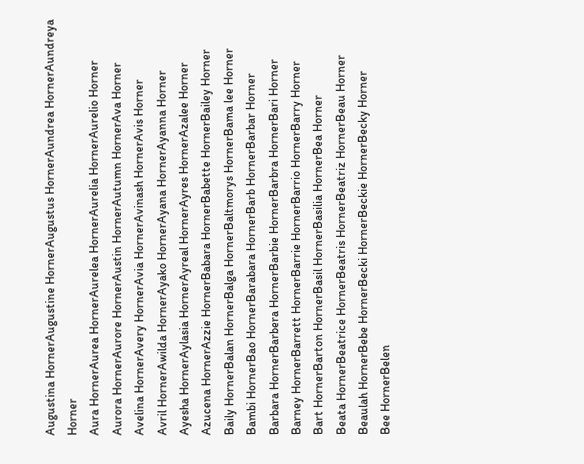Augustina HornerAugustine HornerAugustus HornerAundrea HornerAundreya Horner
Aura HornerAurea HornerAurelea HornerAurelia HornerAurelio Horner
Aurora HornerAurore HornerAustin HornerAutumn HornerAva Horner
Avelina HornerAvery HornerAvia HornerAvinash HornerAvis Horner
Avril HornerAwilda HornerAyako HornerAyana HornerAyanna Horner
Ayesha HornerAylasia HornerAyreal HornerAyres HornerAzalee Horner
Azucena HornerAzzie HornerBabara HornerBabette HornerBailey Horner
Baily HornerBalan HornerBalga HornerBaltmorys HornerBama lee Horner
Bambi HornerBao HornerBarabara HornerBarb HornerBarbar Horner
Barbara HornerBarbera HornerBarbie HornerBarbra HornerBari Horner
Barney HornerBarrett HornerBarrie HornerBarrio HornerBarry Horner
Bart HornerBarton HornerBasil HornerBasilia HornerBea Horner
Beata HornerBeatrice HornerBeatris HornerBeatriz HornerBeau Horner
Beaulah HornerBebe HornerBecki HornerBeckie HornerBecky Horner
Bee HornerBelen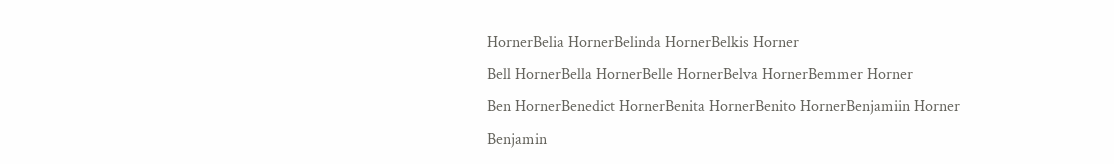HornerBelia HornerBelinda HornerBelkis Horner
Bell HornerBella HornerBelle HornerBelva HornerBemmer Horner
Ben HornerBenedict HornerBenita HornerBenito HornerBenjamiin Horner
Benjamin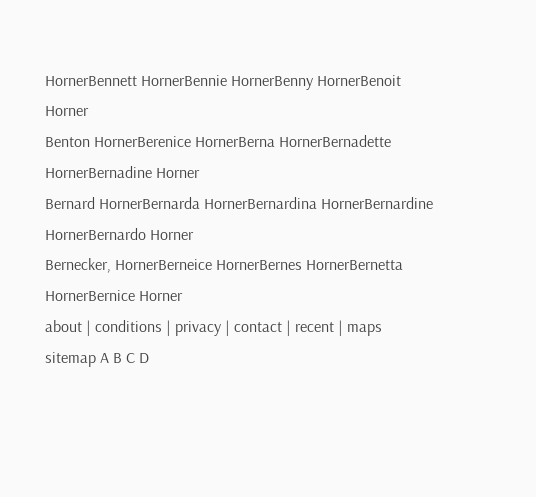HornerBennett HornerBennie HornerBenny HornerBenoit Horner
Benton HornerBerenice HornerBerna HornerBernadette HornerBernadine Horner
Bernard HornerBernarda HornerBernardina HornerBernardine HornerBernardo Horner
Bernecker, HornerBerneice HornerBernes HornerBernetta HornerBernice Horner
about | conditions | privacy | contact | recent | maps
sitemap A B C D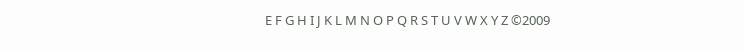E F G H I J K L M N O P Q R S T U V W X Y Z ©2009